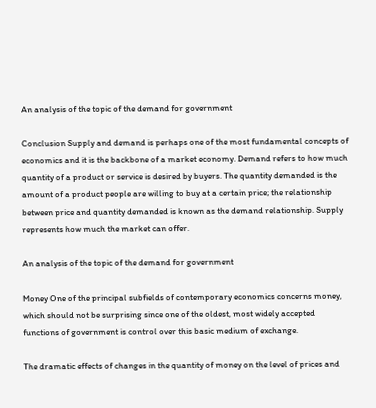An analysis of the topic of the demand for government

Conclusion Supply and demand is perhaps one of the most fundamental concepts of economics and it is the backbone of a market economy. Demand refers to how much quantity of a product or service is desired by buyers. The quantity demanded is the amount of a product people are willing to buy at a certain price; the relationship between price and quantity demanded is known as the demand relationship. Supply represents how much the market can offer.

An analysis of the topic of the demand for government

Money One of the principal subfields of contemporary economics concerns money, which should not be surprising since one of the oldest, most widely accepted functions of government is control over this basic medium of exchange.

The dramatic effects of changes in the quantity of money on the level of prices and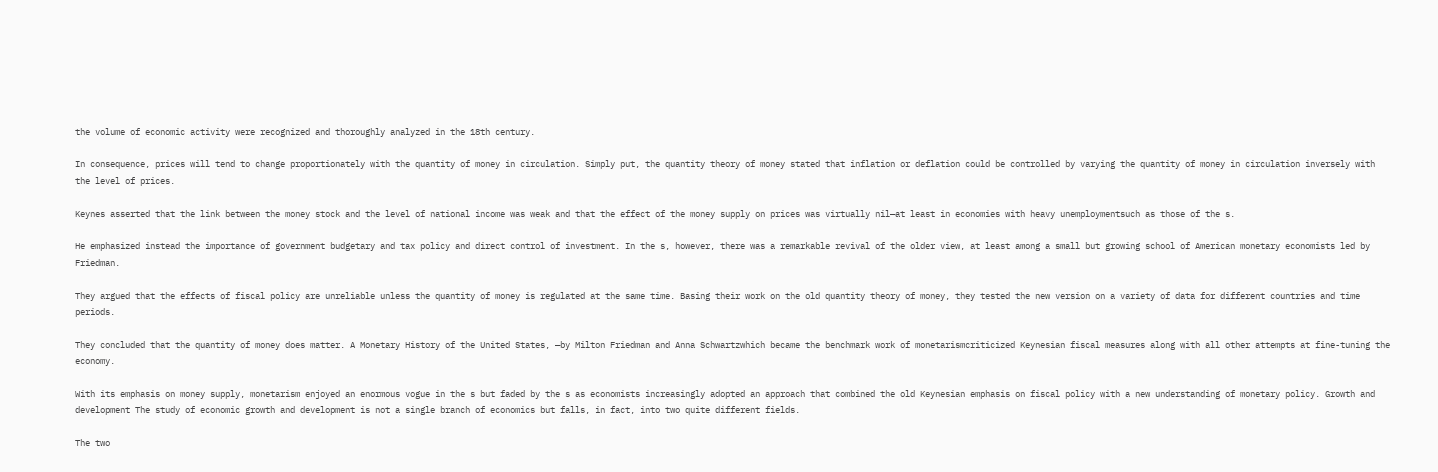the volume of economic activity were recognized and thoroughly analyzed in the 18th century.

In consequence, prices will tend to change proportionately with the quantity of money in circulation. Simply put, the quantity theory of money stated that inflation or deflation could be controlled by varying the quantity of money in circulation inversely with the level of prices.

Keynes asserted that the link between the money stock and the level of national income was weak and that the effect of the money supply on prices was virtually nil—at least in economies with heavy unemploymentsuch as those of the s.

He emphasized instead the importance of government budgetary and tax policy and direct control of investment. In the s, however, there was a remarkable revival of the older view, at least among a small but growing school of American monetary economists led by Friedman.

They argued that the effects of fiscal policy are unreliable unless the quantity of money is regulated at the same time. Basing their work on the old quantity theory of money, they tested the new version on a variety of data for different countries and time periods.

They concluded that the quantity of money does matter. A Monetary History of the United States, —by Milton Friedman and Anna Schwartzwhich became the benchmark work of monetarismcriticized Keynesian fiscal measures along with all other attempts at fine-tuning the economy.

With its emphasis on money supply, monetarism enjoyed an enormous vogue in the s but faded by the s as economists increasingly adopted an approach that combined the old Keynesian emphasis on fiscal policy with a new understanding of monetary policy. Growth and development The study of economic growth and development is not a single branch of economics but falls, in fact, into two quite different fields.

The two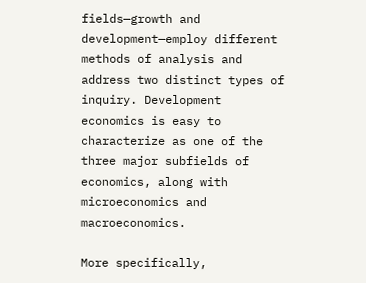fields—growth and development—employ different methods of analysis and address two distinct types of inquiry. Development economics is easy to characterize as one of the three major subfields of economics, along with microeconomics and macroeconomics.

More specifically,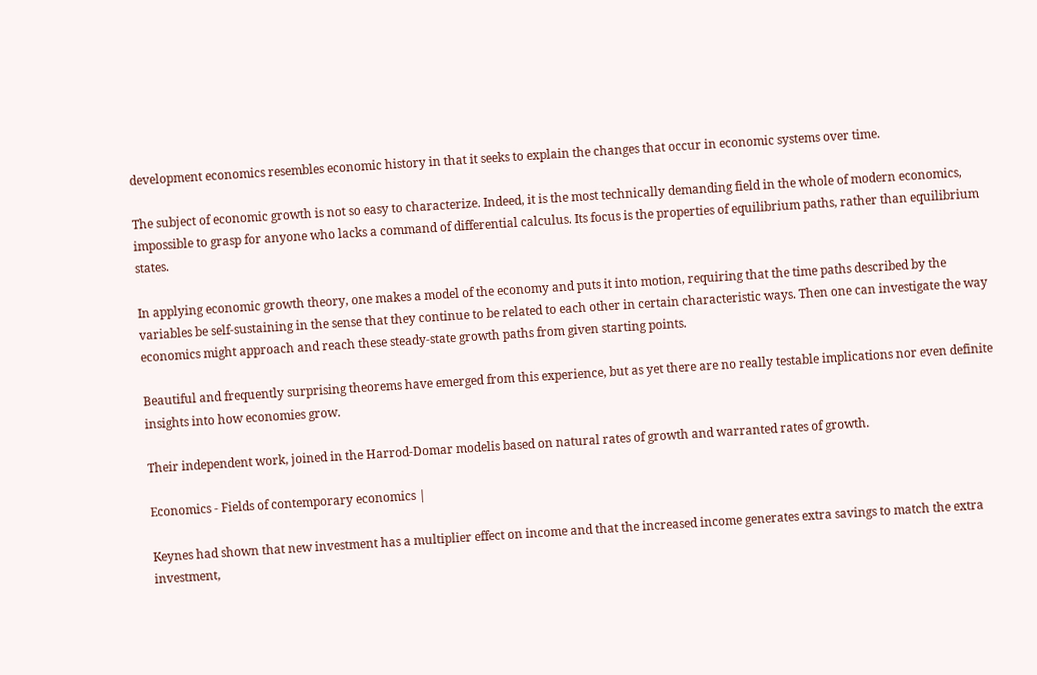development economics resembles economic history in that it seeks to explain the changes that occur in economic systems over time.

The subject of economic growth is not so easy to characterize. Indeed, it is the most technically demanding field in the whole of modern economics, impossible to grasp for anyone who lacks a command of differential calculus. Its focus is the properties of equilibrium paths, rather than equilibrium states.

In applying economic growth theory, one makes a model of the economy and puts it into motion, requiring that the time paths described by the variables be self-sustaining in the sense that they continue to be related to each other in certain characteristic ways. Then one can investigate the way economics might approach and reach these steady-state growth paths from given starting points.

Beautiful and frequently surprising theorems have emerged from this experience, but as yet there are no really testable implications nor even definite insights into how economies grow.

Their independent work, joined in the Harrod-Domar modelis based on natural rates of growth and warranted rates of growth.

Economics - Fields of contemporary economics |

Keynes had shown that new investment has a multiplier effect on income and that the increased income generates extra savings to match the extra investment,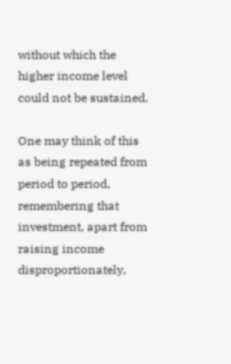without which the higher income level could not be sustained.

One may think of this as being repeated from period to period, remembering that investment, apart from raising income disproportionately,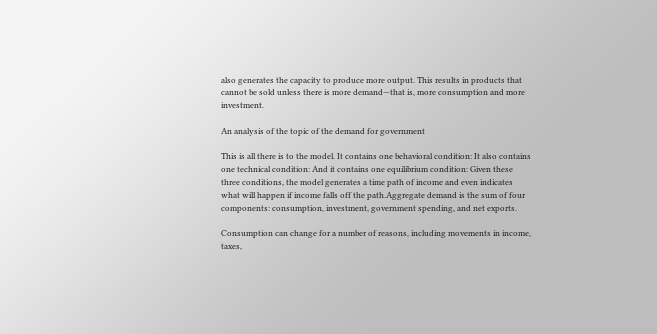also generates the capacity to produce more output. This results in products that cannot be sold unless there is more demand—that is, more consumption and more investment.

An analysis of the topic of the demand for government

This is all there is to the model. It contains one behavioral condition: It also contains one technical condition: And it contains one equilibrium condition: Given these three conditions, the model generates a time path of income and even indicates what will happen if income falls off the path.Aggregate demand is the sum of four components: consumption, investment, government spending, and net exports.

Consumption can change for a number of reasons, including movements in income, taxes,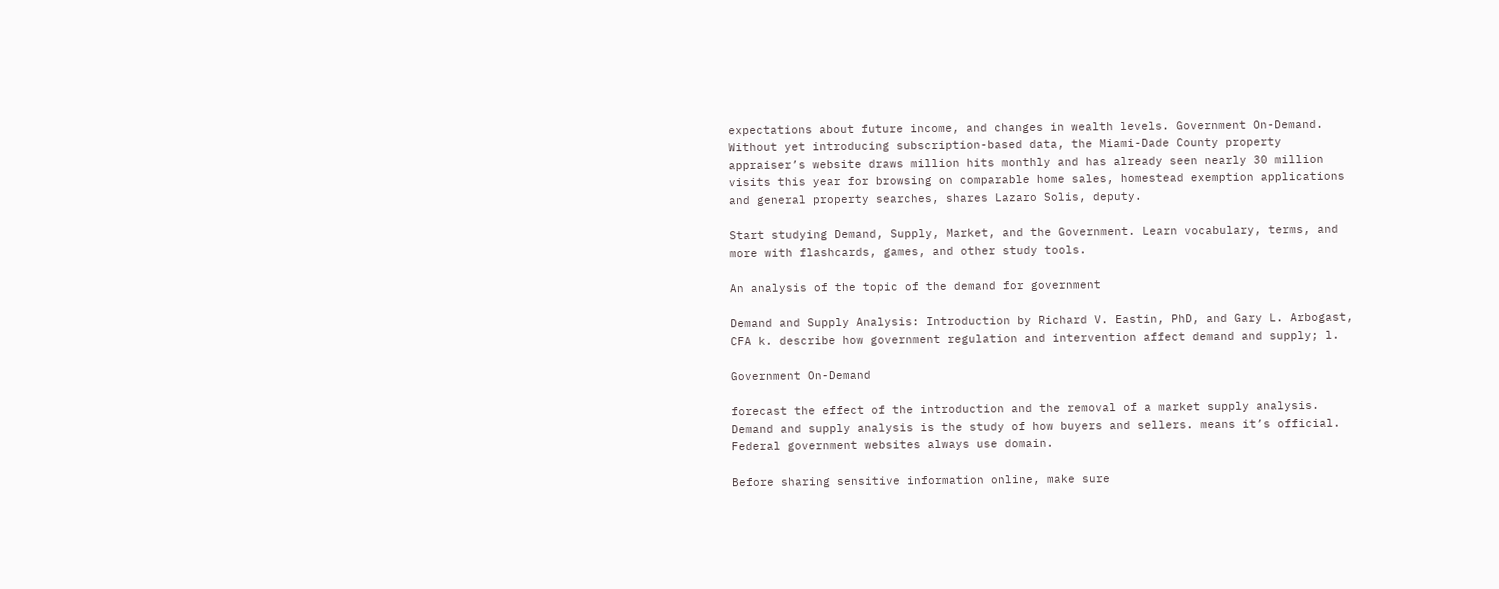expectations about future income, and changes in wealth levels. Government On-Demand. Without yet introducing subscription-based data, the Miami-Dade County property appraiser’s website draws million hits monthly and has already seen nearly 30 million visits this year for browsing on comparable home sales, homestead exemption applications and general property searches, shares Lazaro Solis, deputy.

Start studying Demand, Supply, Market, and the Government. Learn vocabulary, terms, and more with flashcards, games, and other study tools.

An analysis of the topic of the demand for government

Demand and Supply Analysis: Introduction by Richard V. Eastin, PhD, and Gary L. Arbogast, CFA k. describe how government regulation and intervention affect demand and supply; l.

Government On-Demand

forecast the effect of the introduction and the removal of a market supply analysis. Demand and supply analysis is the study of how buyers and sellers. means it’s official. Federal government websites always use domain.

Before sharing sensitive information online, make sure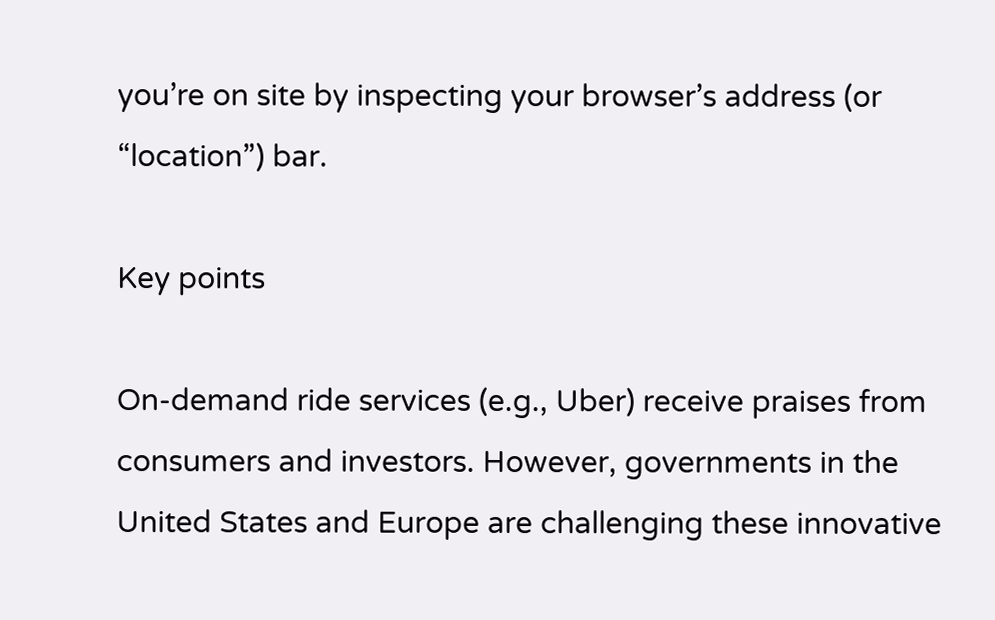you’re on site by inspecting your browser’s address (or “location”) bar.

Key points

On-demand ride services (e.g., Uber) receive praises from consumers and investors. However, governments in the United States and Europe are challenging these innovative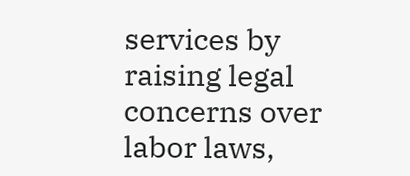services by raising legal concerns over labor laws,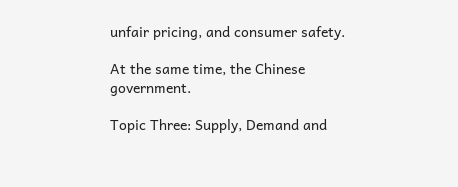unfair pricing, and consumer safety.

At the same time, the Chinese government.

Topic Three: Supply, Demand and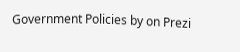Government Policies by on Prezi